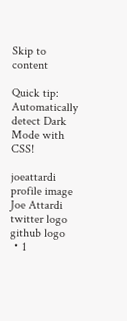Skip to content

Quick tip: Automatically detect Dark Mode with CSS!

joeattardi profile image Joe Attardi twitter logo github logo ・1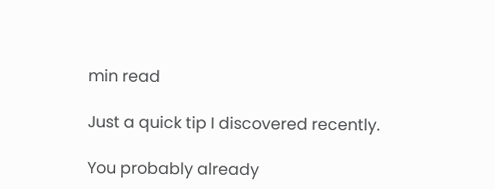min read

Just a quick tip I discovered recently.

You probably already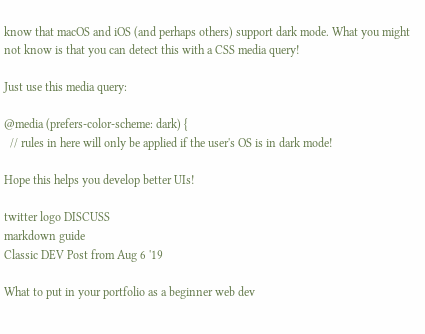know that macOS and iOS (and perhaps others) support dark mode. What you might not know is that you can detect this with a CSS media query!

Just use this media query:

@media (prefers-color-scheme: dark) {
  // rules in here will only be applied if the user's OS is in dark mode!

Hope this helps you develop better UIs!

twitter logo DISCUSS
markdown guide
Classic DEV Post from Aug 6 '19

What to put in your portfolio as a beginner web dev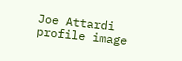Joe Attardi profile image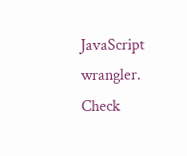JavaScript wrangler. Check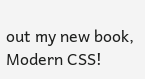out my new book, Modern CSS!